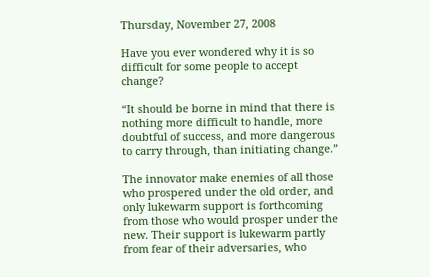Thursday, November 27, 2008

Have you ever wondered why it is so difficult for some people to accept change?

“It should be borne in mind that there is nothing more difficult to handle, more doubtful of success, and more dangerous to carry through, than initiating change.”

The innovator make enemies of all those who prospered under the old order, and only lukewarm support is forthcoming from those who would prosper under the new. Their support is lukewarm partly from fear of their adversaries, who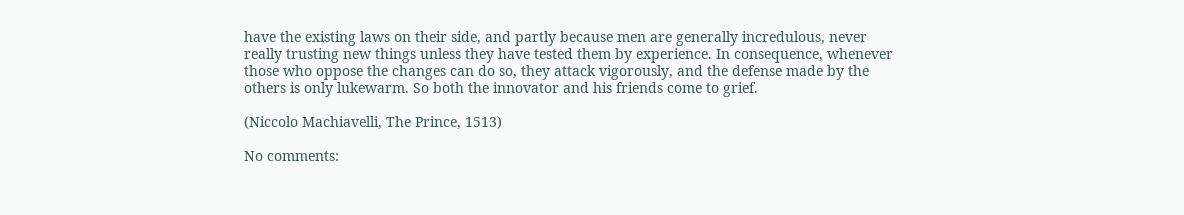have the existing laws on their side, and partly because men are generally incredulous, never really trusting new things unless they have tested them by experience. In consequence, whenever those who oppose the changes can do so, they attack vigorously, and the defense made by the others is only lukewarm. So both the innovator and his friends come to grief.

(Niccolo Machiavelli, The Prince, 1513)

No comments: